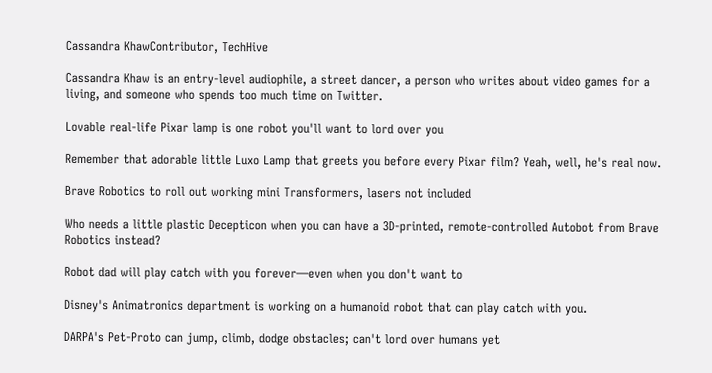Cassandra KhawContributor, TechHive

Cassandra Khaw is an entry-level audiophile, a street dancer, a person who writes about video games for a living, and someone who spends too much time on Twitter.

Lovable real-life Pixar lamp is one robot you'll want to lord over you

Remember that adorable little Luxo Lamp that greets you before every Pixar film? Yeah, well, he's real now.

Brave Robotics to roll out working mini Transformers, lasers not included

Who needs a little plastic Decepticon when you can have a 3D-printed, remote-controlled Autobot from Brave Robotics instead?

Robot dad will play catch with you forever—even when you don't want to

Disney's Animatronics department is working on a humanoid robot that can play catch with you.

DARPA's Pet-Proto can jump, climb, dodge obstacles; can't lord over humans yet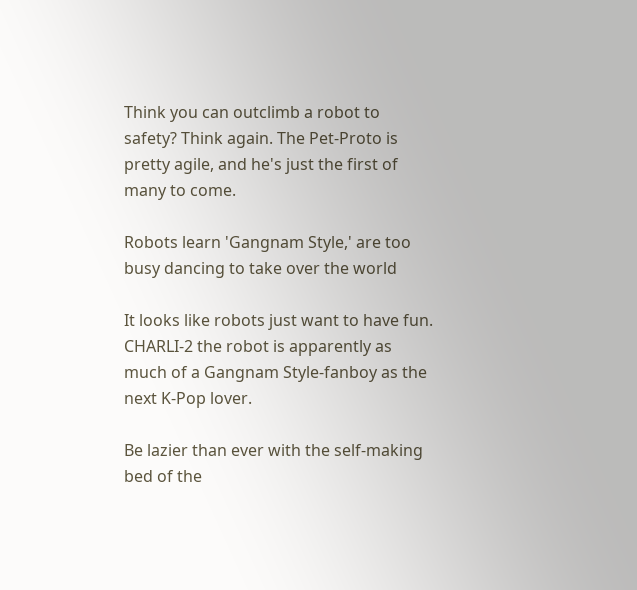Think you can outclimb a robot to safety? Think again. The Pet-Proto is pretty agile, and he's just the first of many to come.

Robots learn 'Gangnam Style,' are too busy dancing to take over the world

It looks like robots just want to have fun. CHARLI-2 the robot is apparently as much of a Gangnam Style-fanboy as the next K-Pop lover.

Be lazier than ever with the self-making bed of the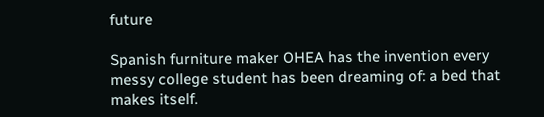future

Spanish furniture maker OHEA has the invention every messy college student has been dreaming of: a bed that makes itself.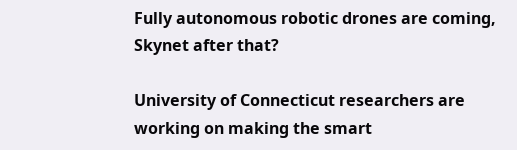Fully autonomous robotic drones are coming, Skynet after that?

University of Connecticut researchers are working on making the smart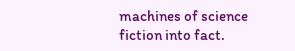machines of science fiction into fact.